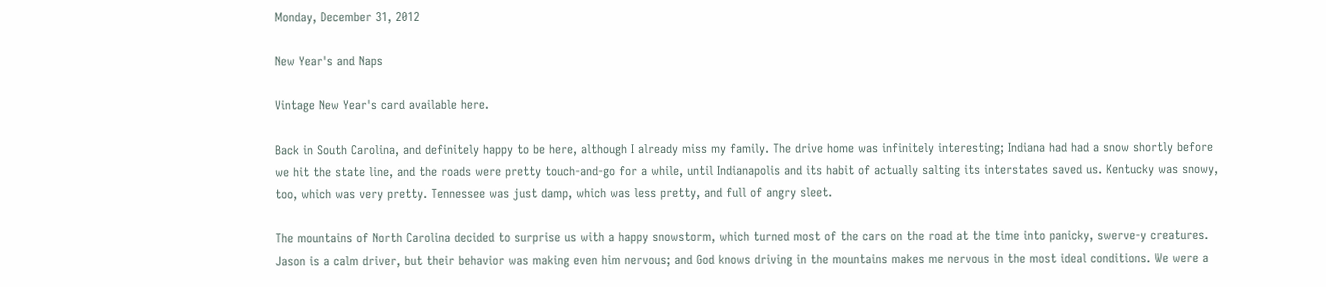Monday, December 31, 2012

New Year's and Naps

Vintage New Year's card available here.

Back in South Carolina, and definitely happy to be here, although I already miss my family. The drive home was infinitely interesting; Indiana had had a snow shortly before we hit the state line, and the roads were pretty touch-and-go for a while, until Indianapolis and its habit of actually salting its interstates saved us. Kentucky was snowy, too, which was very pretty. Tennessee was just damp, which was less pretty, and full of angry sleet.

The mountains of North Carolina decided to surprise us with a happy snowstorm, which turned most of the cars on the road at the time into panicky, swerve-y creatures. Jason is a calm driver, but their behavior was making even him nervous; and God knows driving in the mountains makes me nervous in the most ideal conditions. We were a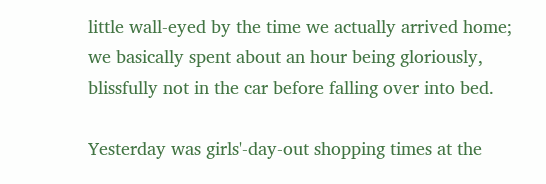little wall-eyed by the time we actually arrived home; we basically spent about an hour being gloriously, blissfully not in the car before falling over into bed.

Yesterday was girls'-day-out shopping times at the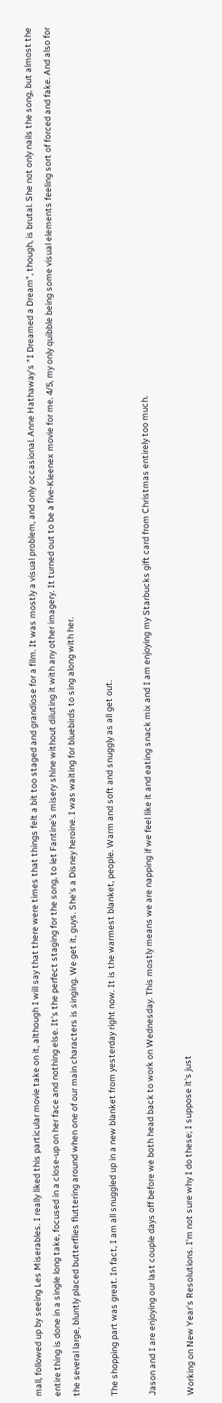mall, followed up by seeing Les Miserables. I really liked this particular movie take on it, although I will say that there were times that things felt a bit too staged and grandiose for a film. It was mostly a visual problem, and only occasional. Anne Hathaway's "I Dreamed a Dream", though, is brutal. She not only nails the song, but almost the entire thing is done in a single long take, focused in a close-up on her face and nothing else. It's the perfect staging for the song, to let Fantine's misery shine without diluting it with any other imagery. It turned out to be a five-Kleenex movie for me. 4/5, my only quibble being some visual elements feeling sort of forced and fake. And also for the several large, bluntly placed butterflies fluttering around when one of our main characters is singing. We get it, guys. She's a Disney heroine. I was waiting for bluebirds to sing along with her.

The shopping part was great. In fact, I am all snuggled up in a new blanket from yesterday right now. It is the warmest blanket, people. Warm and soft and snuggly as all get out.

Jason and I are enjoying our last couple days off before we both head back to work on Wednesday. This mostly means we are napping if we feel like it and eating snack mix and I am enjoying my Starbucks gift card from Christmas entirely too much.

Working on New Year's Resolutions. I'm not sure why I do these; I suppose it's just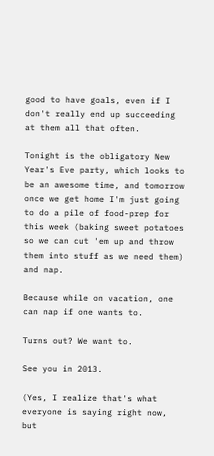good to have goals, even if I don't really end up succeeding at them all that often.

Tonight is the obligatory New Year's Eve party, which looks to be an awesome time, and tomorrow once we get home I'm just going to do a pile of food-prep for this week (baking sweet potatoes so we can cut 'em up and throw them into stuff as we need them) and nap.

Because while on vacation, one can nap if one wants to.

Turns out? We want to.

See you in 2013.

(Yes, I realize that's what everyone is saying right now, but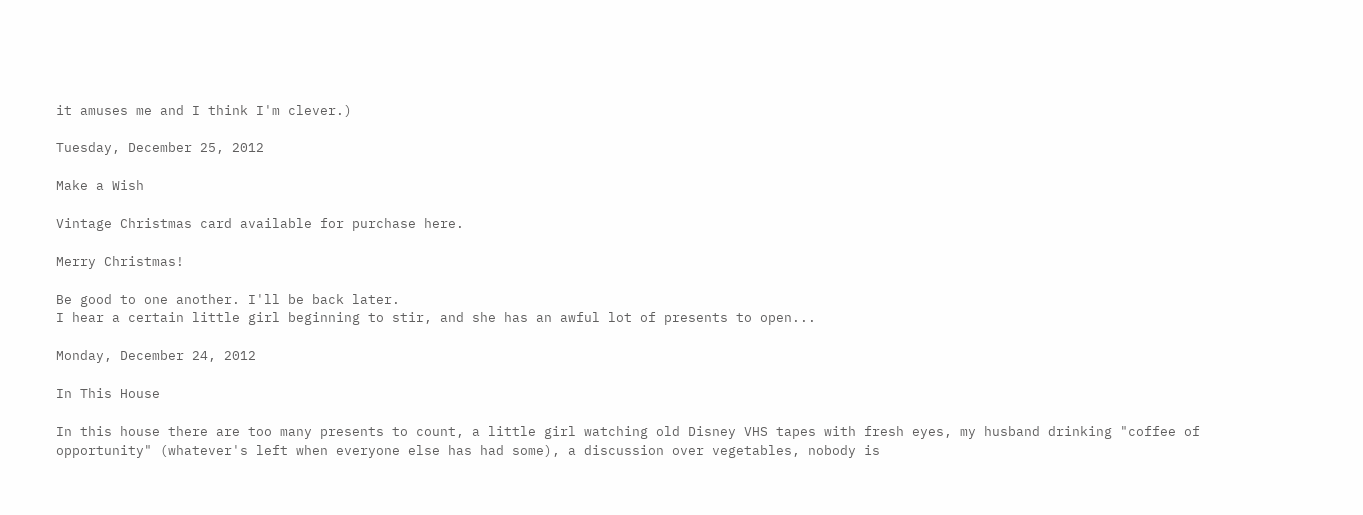it amuses me and I think I'm clever.)

Tuesday, December 25, 2012

Make a Wish

Vintage Christmas card available for purchase here.

Merry Christmas!

Be good to one another. I'll be back later.
I hear a certain little girl beginning to stir, and she has an awful lot of presents to open...

Monday, December 24, 2012

In This House

In this house there are too many presents to count, a little girl watching old Disney VHS tapes with fresh eyes, my husband drinking "coffee of opportunity" (whatever's left when everyone else has had some), a discussion over vegetables, nobody is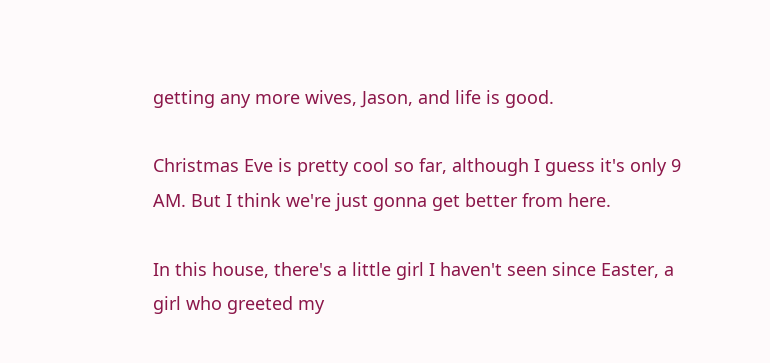getting any more wives, Jason, and life is good.

Christmas Eve is pretty cool so far, although I guess it's only 9 AM. But I think we're just gonna get better from here.

In this house, there's a little girl I haven't seen since Easter, a girl who greeted my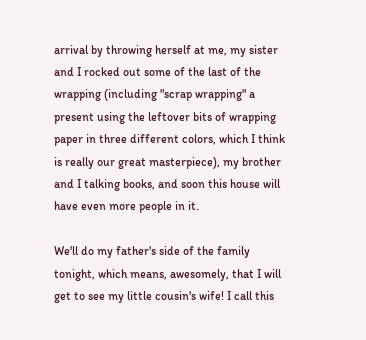arrival by throwing herself at me, my sister and I rocked out some of the last of the wrapping (including "scrap wrapping" a present using the leftover bits of wrapping paper in three different colors, which I think is really our great masterpiece), my brother and I talking books, and soon this house will have even more people in it.

We'll do my father's side of the family tonight, which means, awesomely, that I will get to see my little cousin's wife! I call this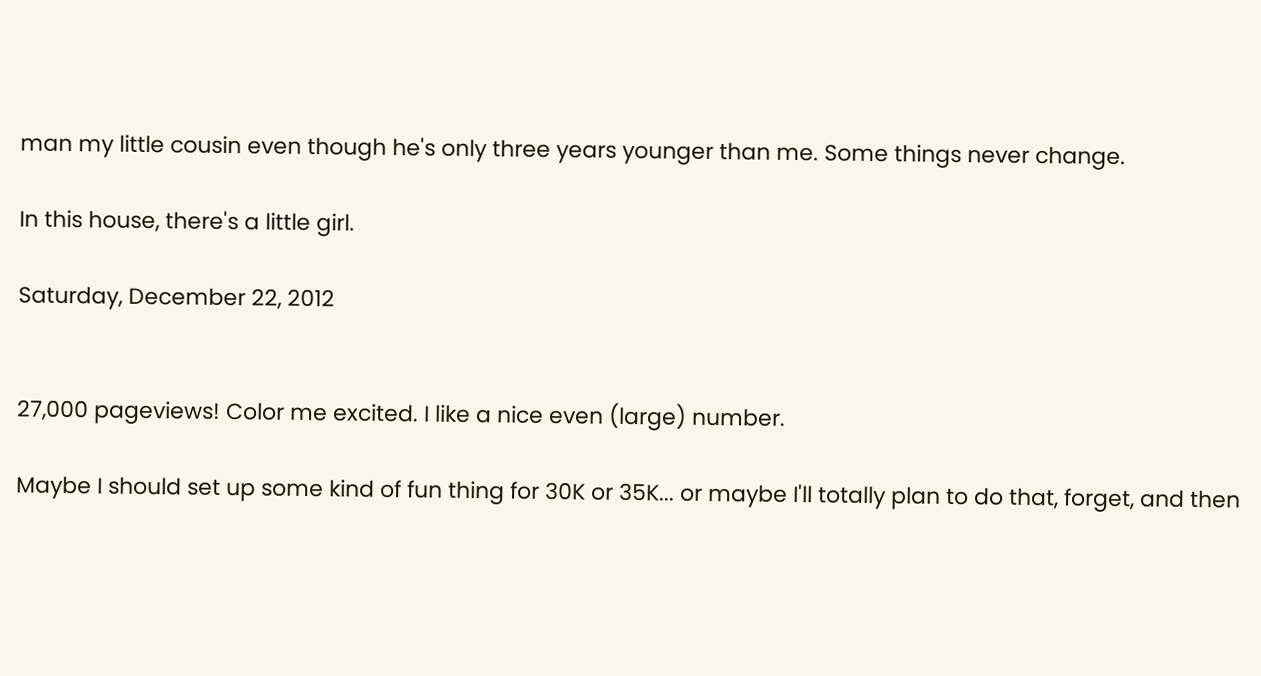man my little cousin even though he's only three years younger than me. Some things never change.

In this house, there's a little girl.

Saturday, December 22, 2012


27,000 pageviews! Color me excited. I like a nice even (large) number.

Maybe I should set up some kind of fun thing for 30K or 35K... or maybe I'll totally plan to do that, forget, and then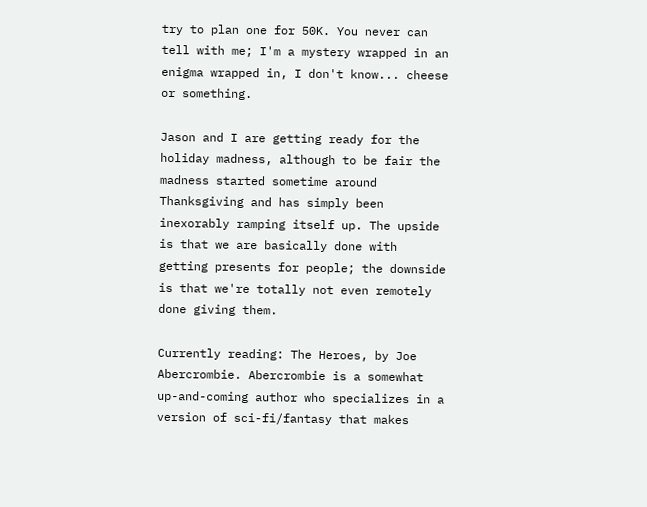try to plan one for 50K. You never can tell with me; I'm a mystery wrapped in an enigma wrapped in, I don't know... cheese or something.

Jason and I are getting ready for the holiday madness, although to be fair the madness started sometime around Thanksgiving and has simply been inexorably ramping itself up. The upside is that we are basically done with getting presents for people; the downside is that we're totally not even remotely done giving them.

Currently reading: The Heroes, by Joe Abercrombie. Abercrombie is a somewhat up-and-coming author who specializes in a version of sci-fi/fantasy that makes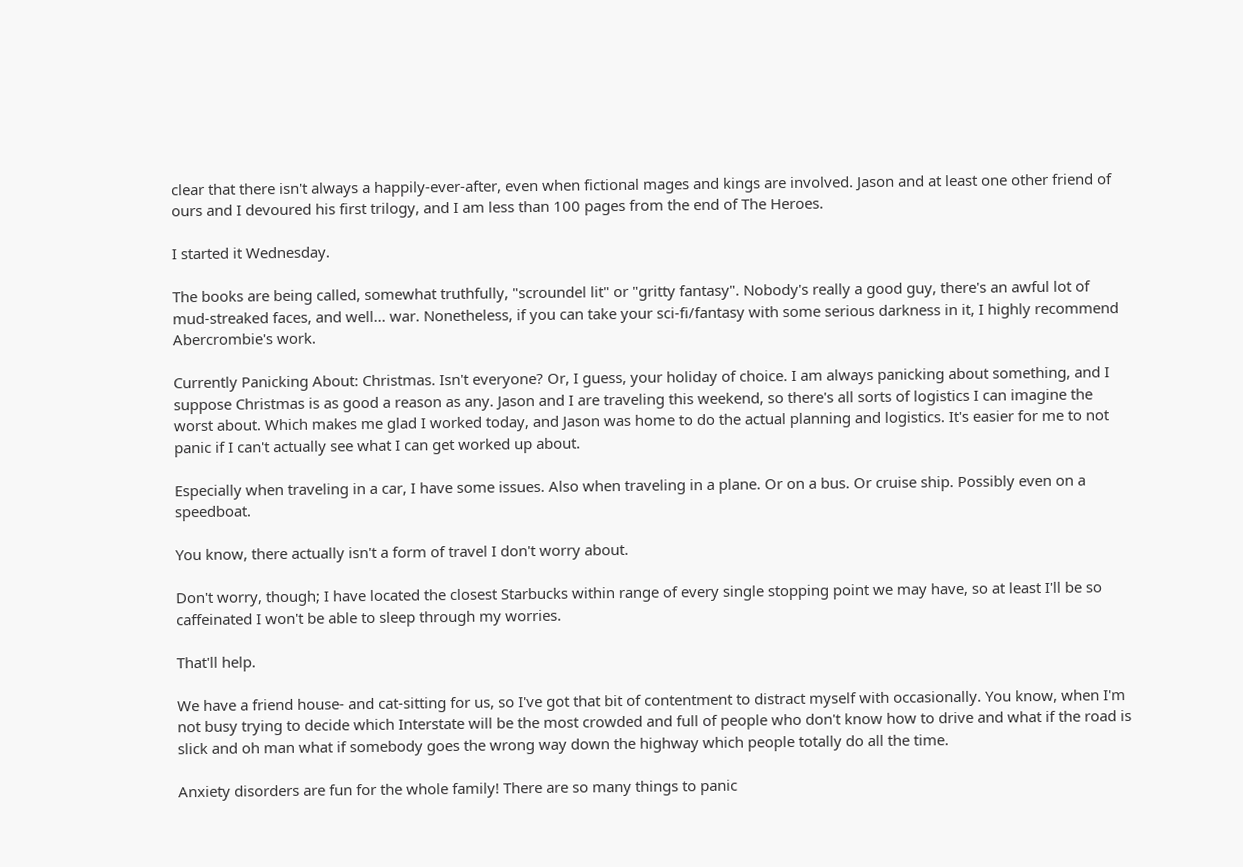clear that there isn't always a happily-ever-after, even when fictional mages and kings are involved. Jason and at least one other friend of ours and I devoured his first trilogy, and I am less than 100 pages from the end of The Heroes.

I started it Wednesday.

The books are being called, somewhat truthfully, "scroundel lit" or "gritty fantasy". Nobody's really a good guy, there's an awful lot of mud-streaked faces, and well... war. Nonetheless, if you can take your sci-fi/fantasy with some serious darkness in it, I highly recommend Abercrombie's work.

Currently Panicking About: Christmas. Isn't everyone? Or, I guess, your holiday of choice. I am always panicking about something, and I suppose Christmas is as good a reason as any. Jason and I are traveling this weekend, so there's all sorts of logistics I can imagine the worst about. Which makes me glad I worked today, and Jason was home to do the actual planning and logistics. It's easier for me to not panic if I can't actually see what I can get worked up about.

Especially when traveling in a car, I have some issues. Also when traveling in a plane. Or on a bus. Or cruise ship. Possibly even on a speedboat.

You know, there actually isn't a form of travel I don't worry about.

Don't worry, though; I have located the closest Starbucks within range of every single stopping point we may have, so at least I'll be so caffeinated I won't be able to sleep through my worries.

That'll help.

We have a friend house- and cat-sitting for us, so I've got that bit of contentment to distract myself with occasionally. You know, when I'm not busy trying to decide which Interstate will be the most crowded and full of people who don't know how to drive and what if the road is slick and oh man what if somebody goes the wrong way down the highway which people totally do all the time.

Anxiety disorders are fun for the whole family! There are so many things to panic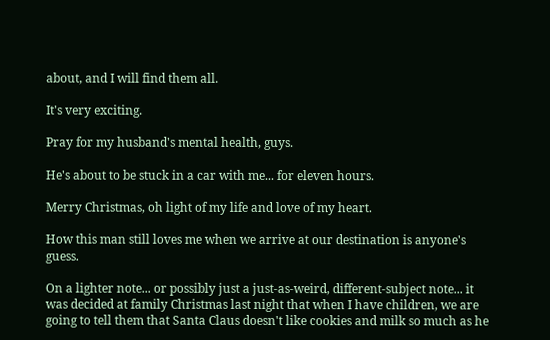about, and I will find them all.

It's very exciting.

Pray for my husband's mental health, guys.

He's about to be stuck in a car with me... for eleven hours.

Merry Christmas, oh light of my life and love of my heart.

How this man still loves me when we arrive at our destination is anyone's guess.

On a lighter note... or possibly just a just-as-weird, different-subject note... it was decided at family Christmas last night that when I have children, we are going to tell them that Santa Claus doesn't like cookies and milk so much as he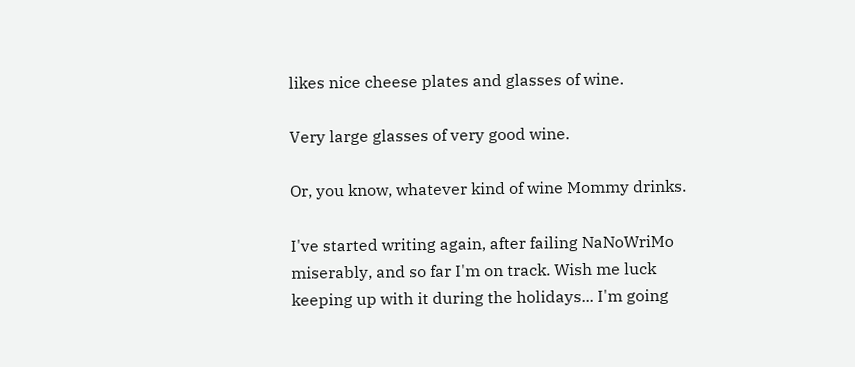likes nice cheese plates and glasses of wine.

Very large glasses of very good wine.

Or, you know, whatever kind of wine Mommy drinks.

I've started writing again, after failing NaNoWriMo miserably, and so far I'm on track. Wish me luck keeping up with it during the holidays... I'm going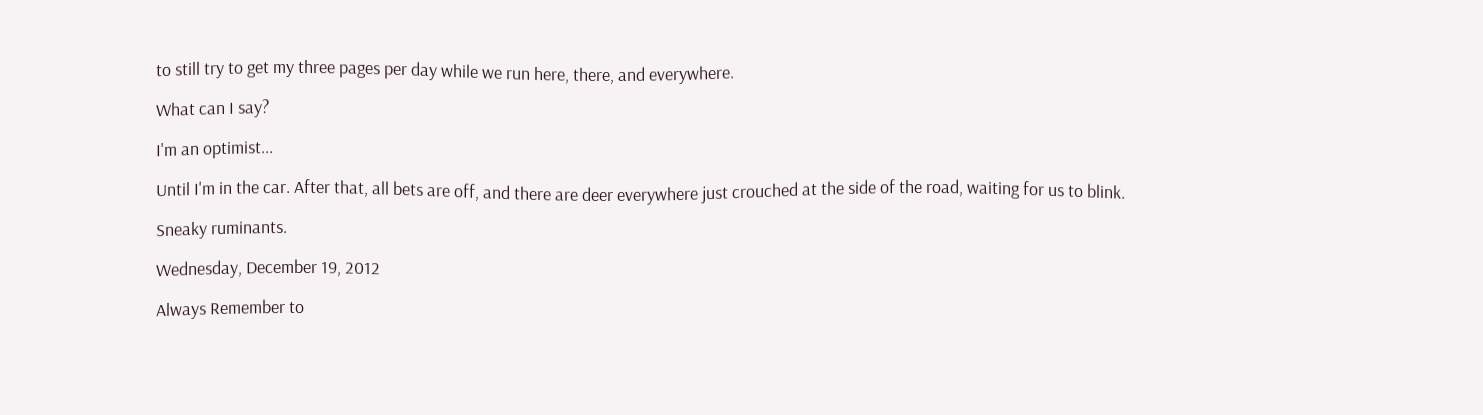to still try to get my three pages per day while we run here, there, and everywhere.

What can I say?

I'm an optimist...

Until I'm in the car. After that, all bets are off, and there are deer everywhere just crouched at the side of the road, waiting for us to blink.

Sneaky ruminants.

Wednesday, December 19, 2012

Always Remember to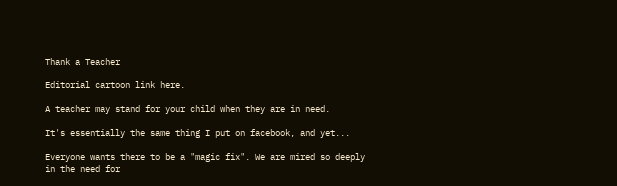Thank a Teacher

Editorial cartoon link here.

A teacher may stand for your child when they are in need.

It's essentially the same thing I put on facebook, and yet...

Everyone wants there to be a "magic fix". We are mired so deeply in the need for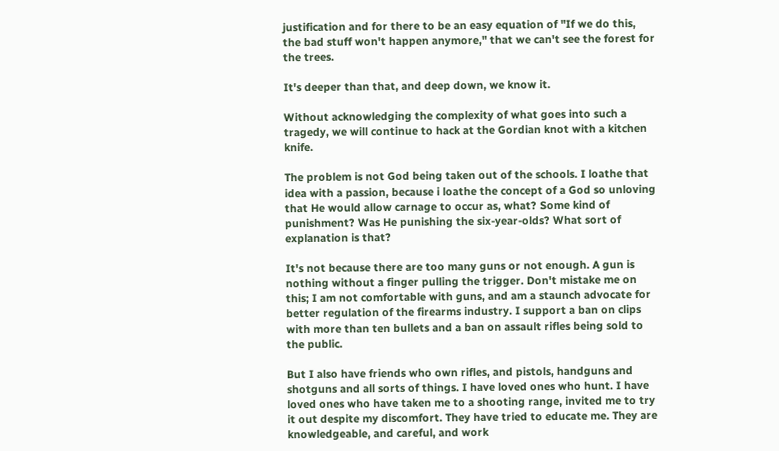justification and for there to be an easy equation of "If we do this, the bad stuff won't happen anymore," that we can't see the forest for the trees.

It's deeper than that, and deep down, we know it.

Without acknowledging the complexity of what goes into such a tragedy, we will continue to hack at the Gordian knot with a kitchen knife.

The problem is not God being taken out of the schools. I loathe that idea with a passion, because i loathe the concept of a God so unloving that He would allow carnage to occur as, what? Some kind of punishment? Was He punishing the six-year-olds? What sort of explanation is that?

It's not because there are too many guns or not enough. A gun is nothing without a finger pulling the trigger. Don't mistake me on this; I am not comfortable with guns, and am a staunch advocate for better regulation of the firearms industry. I support a ban on clips with more than ten bullets and a ban on assault rifles being sold to the public.

But I also have friends who own rifles, and pistols, handguns and shotguns and all sorts of things. I have loved ones who hunt. I have loved ones who have taken me to a shooting range, invited me to try it out despite my discomfort. They have tried to educate me. They are knowledgeable, and careful, and work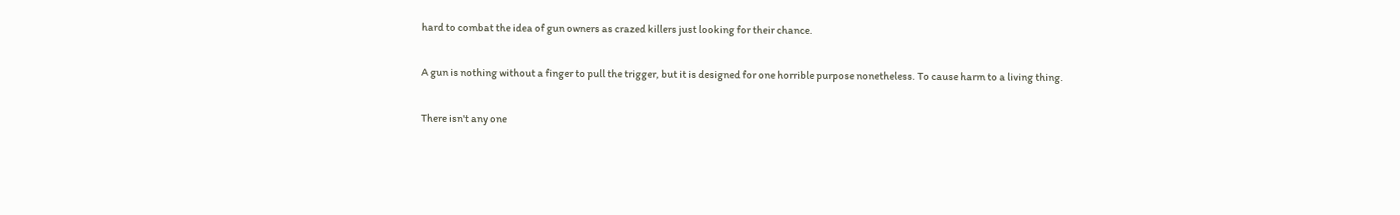hard to combat the idea of gun owners as crazed killers just looking for their chance.

A gun is nothing without a finger to pull the trigger, but it is designed for one horrible purpose nonetheless. To cause harm to a living thing.

There isn't any one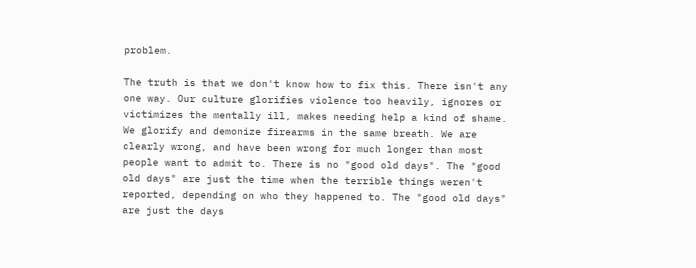problem.

The truth is that we don't know how to fix this. There isn't any one way. Our culture glorifies violence too heavily, ignores or victimizes the mentally ill, makes needing help a kind of shame. We glorify and demonize firearms in the same breath. We are clearly wrong, and have been wrong for much longer than most people want to admit to. There is no "good old days". The "good old days" are just the time when the terrible things weren't reported, depending on who they happened to. The "good old days" are just the days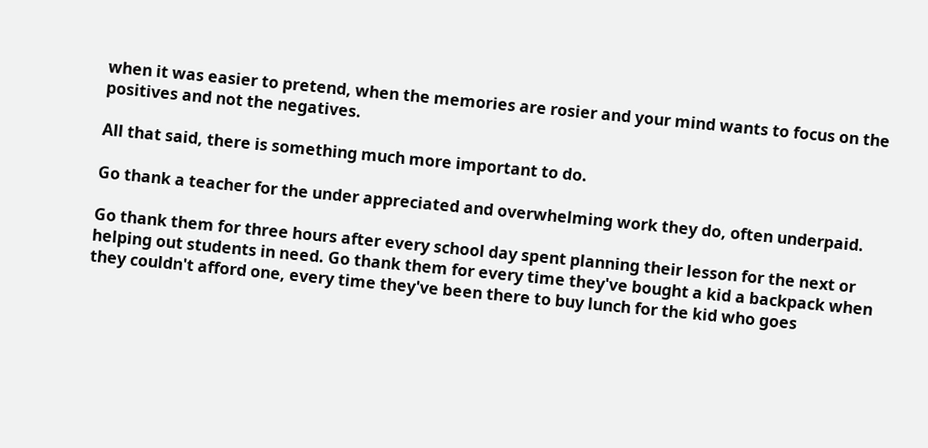when it was easier to pretend, when the memories are rosier and your mind wants to focus on the positives and not the negatives.

All that said, there is something much more important to do.

Go thank a teacher for the under appreciated and overwhelming work they do, often underpaid.

Go thank them for three hours after every school day spent planning their lesson for the next or helping out students in need. Go thank them for every time they've bought a kid a backpack when they couldn't afford one, every time they've been there to buy lunch for the kid who goes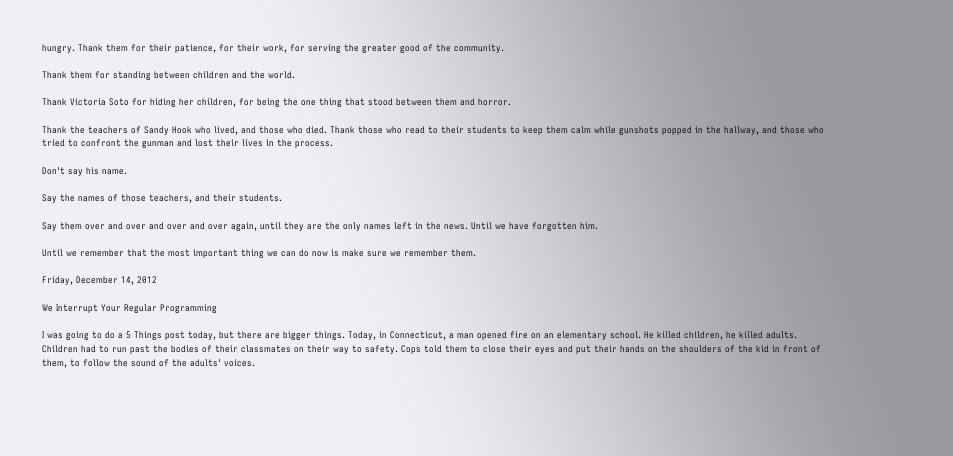hungry. Thank them for their patience, for their work, for serving the greater good of the community.

Thank them for standing between children and the world.

Thank Victoria Soto for hiding her children, for being the one thing that stood between them and horror.

Thank the teachers of Sandy Hook who lived, and those who died. Thank those who read to their students to keep them calm while gunshots popped in the hallway, and those who tried to confront the gunman and lost their lives in the process.

Don't say his name.

Say the names of those teachers, and their students.

Say them over and over and over and over again, until they are the only names left in the news. Until we have forgotten him.

Until we remember that the most important thing we can do now is make sure we remember them.

Friday, December 14, 2012

We Interrupt Your Regular Programming

I was going to do a 5 Things post today, but there are bigger things. Today, in Connecticut, a man opened fire on an elementary school. He killed children, he killed adults. Children had to run past the bodies of their classmates on their way to safety. Cops told them to close their eyes and put their hands on the shoulders of the kid in front of them, to follow the sound of the adults' voices.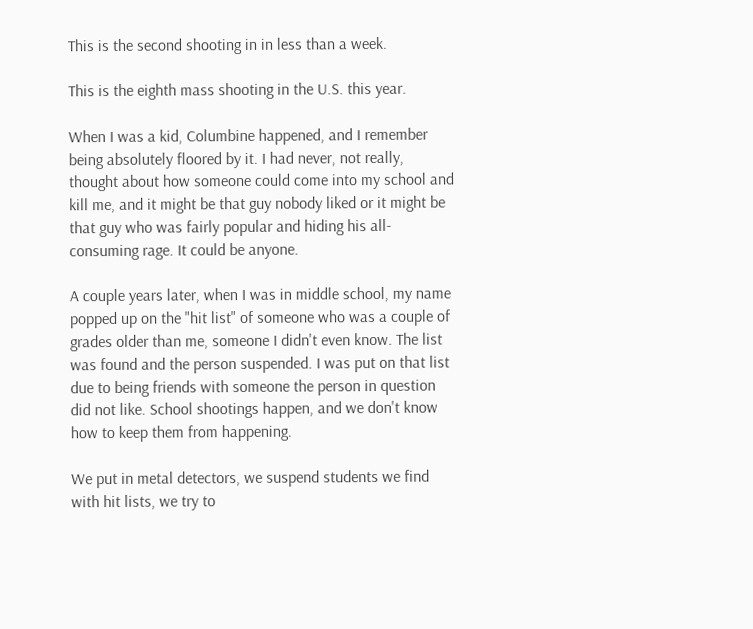This is the second shooting in in less than a week.

This is the eighth mass shooting in the U.S. this year.

When I was a kid, Columbine happened, and I remember being absolutely floored by it. I had never, not really, thought about how someone could come into my school and kill me, and it might be that guy nobody liked or it might be that guy who was fairly popular and hiding his all-consuming rage. It could be anyone.

A couple years later, when I was in middle school, my name popped up on the "hit list" of someone who was a couple of grades older than me, someone I didn't even know. The list was found and the person suspended. I was put on that list due to being friends with someone the person in question did not like. School shootings happen, and we don't know how to keep them from happening.

We put in metal detectors, we suspend students we find with hit lists, we try to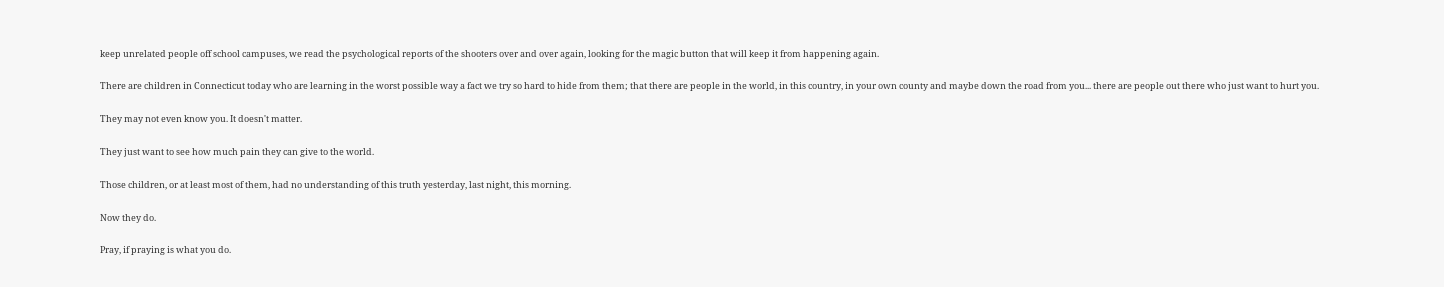keep unrelated people off school campuses, we read the psychological reports of the shooters over and over again, looking for the magic button that will keep it from happening again.

There are children in Connecticut today who are learning in the worst possible way a fact we try so hard to hide from them; that there are people in the world, in this country, in your own county and maybe down the road from you... there are people out there who just want to hurt you.

They may not even know you. It doesn't matter.

They just want to see how much pain they can give to the world.

Those children, or at least most of them, had no understanding of this truth yesterday, last night, this morning.

Now they do.

Pray, if praying is what you do.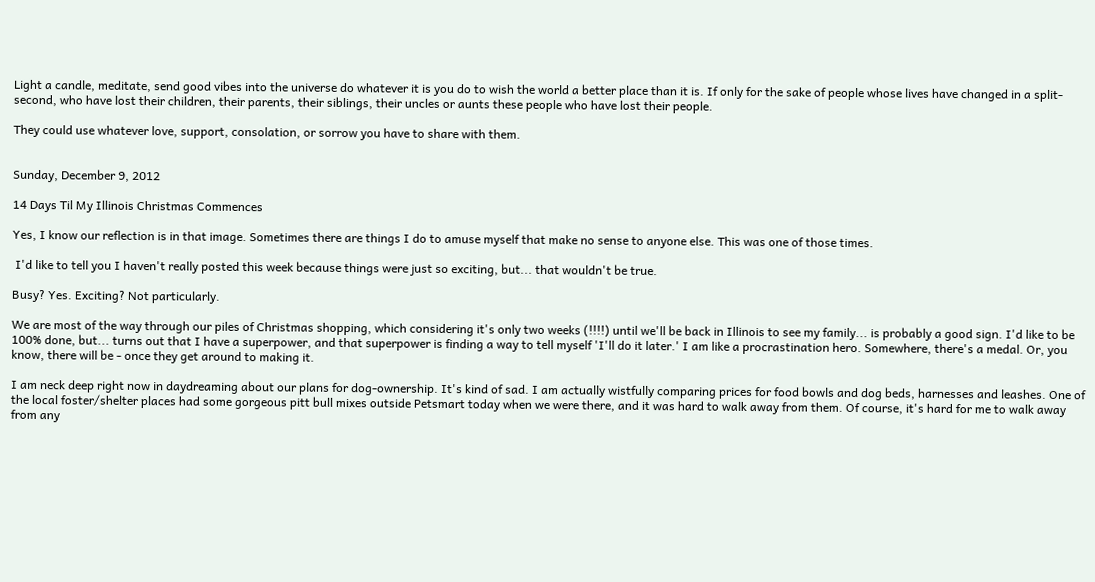Light a candle, meditate, send good vibes into the universe do whatever it is you do to wish the world a better place than it is. If only for the sake of people whose lives have changed in a split-second, who have lost their children, their parents, their siblings, their uncles or aunts these people who have lost their people.

They could use whatever love, support, consolation, or sorrow you have to share with them.


Sunday, December 9, 2012

14 Days Til My Illinois Christmas Commences

Yes, I know our reflection is in that image. Sometimes there are things I do to amuse myself that make no sense to anyone else. This was one of those times.

 I'd like to tell you I haven't really posted this week because things were just so exciting, but... that wouldn't be true.

Busy? Yes. Exciting? Not particularly.

We are most of the way through our piles of Christmas shopping, which considering it's only two weeks (!!!!) until we'll be back in Illinois to see my family... is probably a good sign. I'd like to be 100% done, but... turns out that I have a superpower, and that superpower is finding a way to tell myself 'I'll do it later.' I am like a procrastination hero. Somewhere, there's a medal. Or, you know, there will be - once they get around to making it.

I am neck deep right now in daydreaming about our plans for dog-ownership. It's kind of sad. I am actually wistfully comparing prices for food bowls and dog beds, harnesses and leashes. One of the local foster/shelter places had some gorgeous pitt bull mixes outside Petsmart today when we were there, and it was hard to walk away from them. Of course, it's hard for me to walk away from any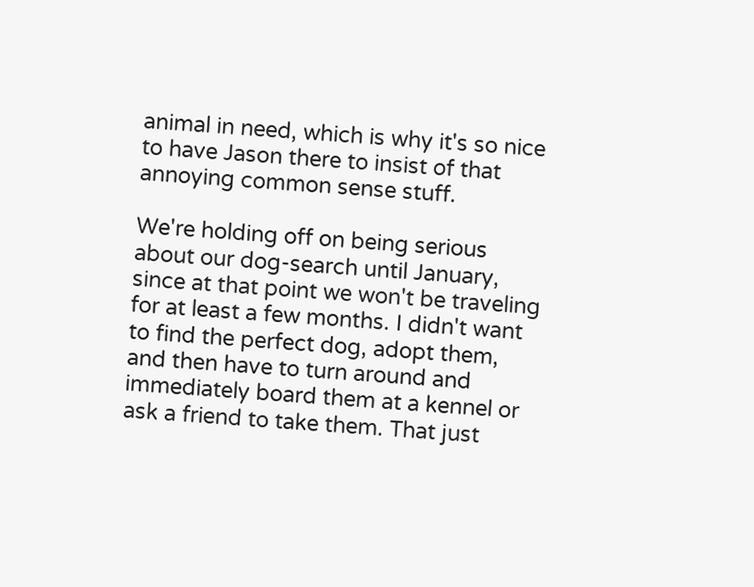animal in need, which is why it's so nice to have Jason there to insist of that annoying common sense stuff.

We're holding off on being serious about our dog-search until January, since at that point we won't be traveling for at least a few months. I didn't want to find the perfect dog, adopt them, and then have to turn around and immediately board them at a kennel or ask a friend to take them. That just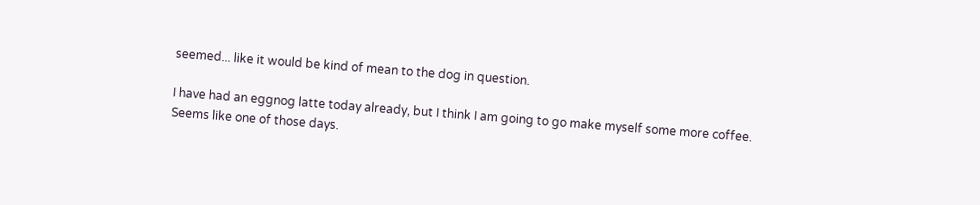seemed... like it would be kind of mean to the dog in question.

I have had an eggnog latte today already, but I think I am going to go make myself some more coffee. Seems like one of those days.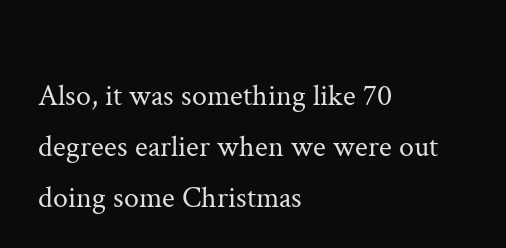Also, it was something like 70 degrees earlier when we were out doing some Christmas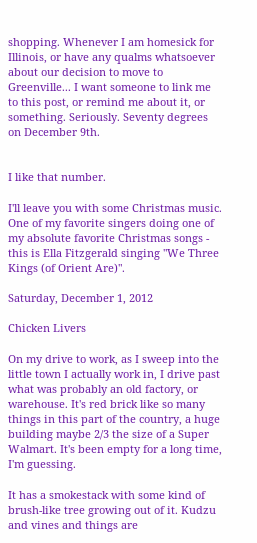shopping. Whenever I am homesick for Illinois, or have any qualms whatsoever about our decision to move to Greenville... I want someone to link me to this post, or remind me about it, or something. Seriously. Seventy degrees on December 9th.


I like that number.

I'll leave you with some Christmas music. One of my favorite singers doing one of my absolute favorite Christmas songs - this is Ella Fitzgerald singing "We Three Kings (of Orient Are)".

Saturday, December 1, 2012

Chicken Livers

On my drive to work, as I sweep into the little town I actually work in, I drive past what was probably an old factory, or warehouse. It's red brick like so many things in this part of the country, a huge building maybe 2/3 the size of a Super Walmart. It's been empty for a long time, I'm guessing.

It has a smokestack with some kind of brush-like tree growing out of it. Kudzu and vines and things are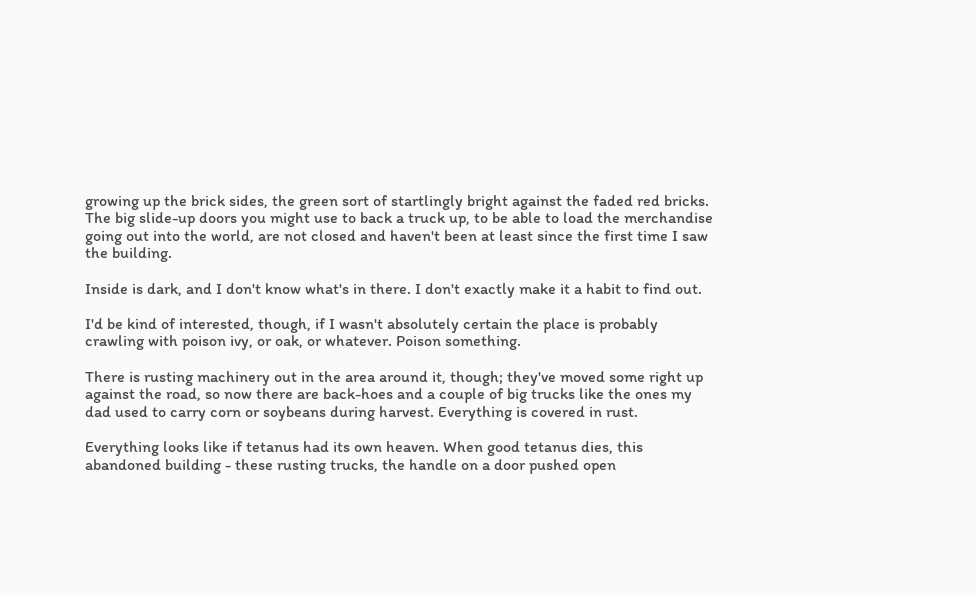growing up the brick sides, the green sort of startlingly bright against the faded red bricks. The big slide-up doors you might use to back a truck up, to be able to load the merchandise going out into the world, are not closed and haven't been at least since the first time I saw the building.

Inside is dark, and I don't know what's in there. I don't exactly make it a habit to find out.

I'd be kind of interested, though, if I wasn't absolutely certain the place is probably crawling with poison ivy, or oak, or whatever. Poison something.

There is rusting machinery out in the area around it, though; they've moved some right up against the road, so now there are back-hoes and a couple of big trucks like the ones my dad used to carry corn or soybeans during harvest. Everything is covered in rust.

Everything looks like if tetanus had its own heaven. When good tetanus dies, this abandoned building - these rusting trucks, the handle on a door pushed open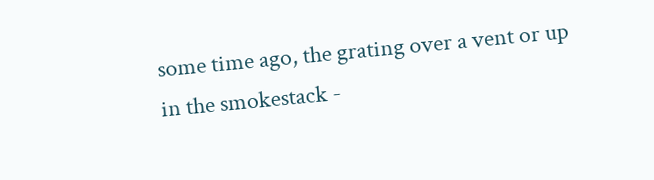some time ago, the grating over a vent or up in the smokestack -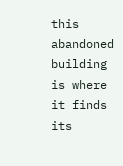this abandoned building is where it finds its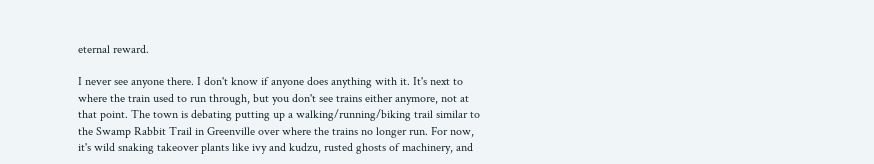eternal reward.

I never see anyone there. I don't know if anyone does anything with it. It's next to where the train used to run through, but you don't see trains either anymore, not at that point. The town is debating putting up a walking/running/biking trail similar to the Swamp Rabbit Trail in Greenville over where the trains no longer run. For now, it's wild snaking takeover plants like ivy and kudzu, rusted ghosts of machinery, and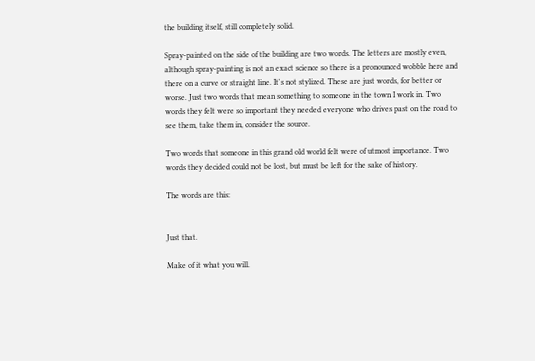the building itself, still completely solid.

Spray-painted on the side of the building are two words. The letters are mostly even, although spray-painting is not an exact science so there is a pronounced wobble here and there on a curve or straight line. It's not stylized. These are just words, for better or worse. Just two words that mean something to someone in the town I work in. Two words they felt were so important they needed everyone who drives past on the road to see them, take them in, consider the source.

Two words that someone in this grand old world felt were of utmost importance. Two words they decided could not be lost, but must be left for the sake of history.

The words are this:


Just that.

Make of it what you will.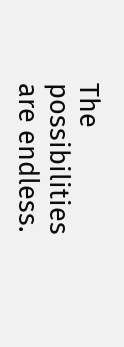The possibilities are endless.